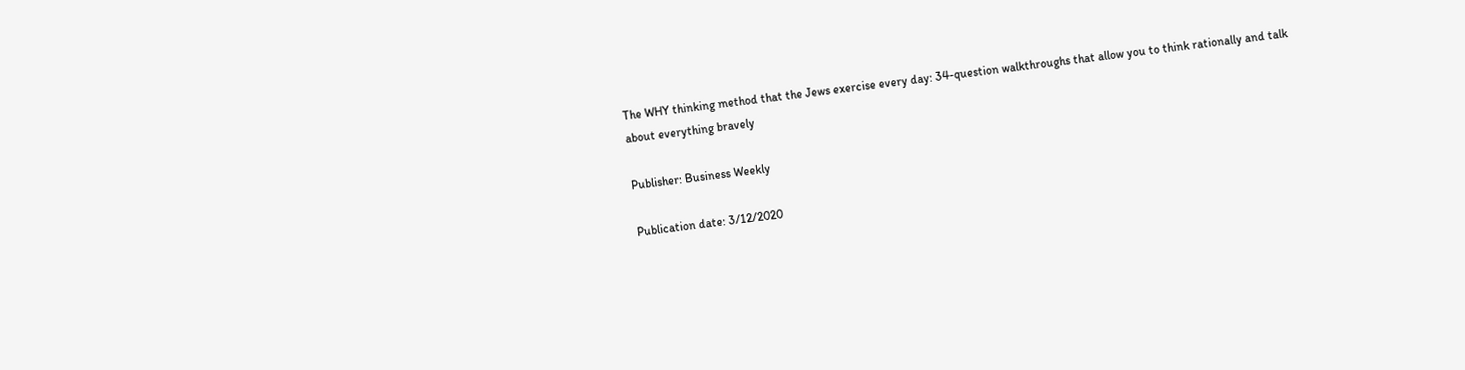The WHY thinking method that the Jews exercise every day: 34-question walkthroughs that allow you to think rationally and talk about everything bravely

Publisher: Business Weekly

Publication date: 3/12/2020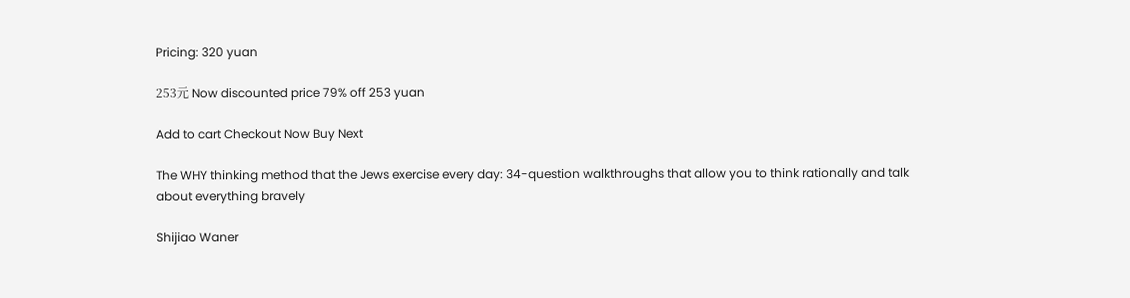Pricing: 320 yuan

253元 Now discounted price 79% off 253 yuan

Add to cart Checkout Now Buy Next

The WHY thinking method that the Jews exercise every day: 34-question walkthroughs that allow you to think rationally and talk about everything bravely

Shijiao Waner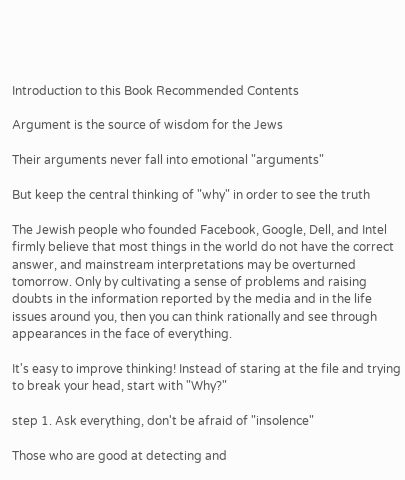Introduction to this Book Recommended Contents

Argument is the source of wisdom for the Jews

Their arguments never fall into emotional "arguments"

But keep the central thinking of "why" in order to see the truth

The Jewish people who founded Facebook, Google, Dell, and Intel firmly believe that most things in the world do not have the correct answer, and mainstream interpretations may be overturned tomorrow. Only by cultivating a sense of problems and raising doubts in the information reported by the media and in the life issues around you, then you can think rationally and see through appearances in the face of everything.

It's easy to improve thinking! Instead of staring at the file and trying to break your head, start with "Why?"

step 1. Ask everything, don't be afraid of "insolence"

Those who are good at detecting and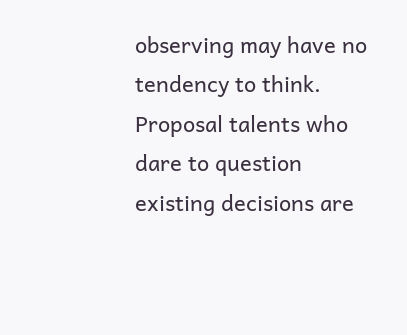observing may have no tendency to think. Proposal talents who dare to question existing decisions are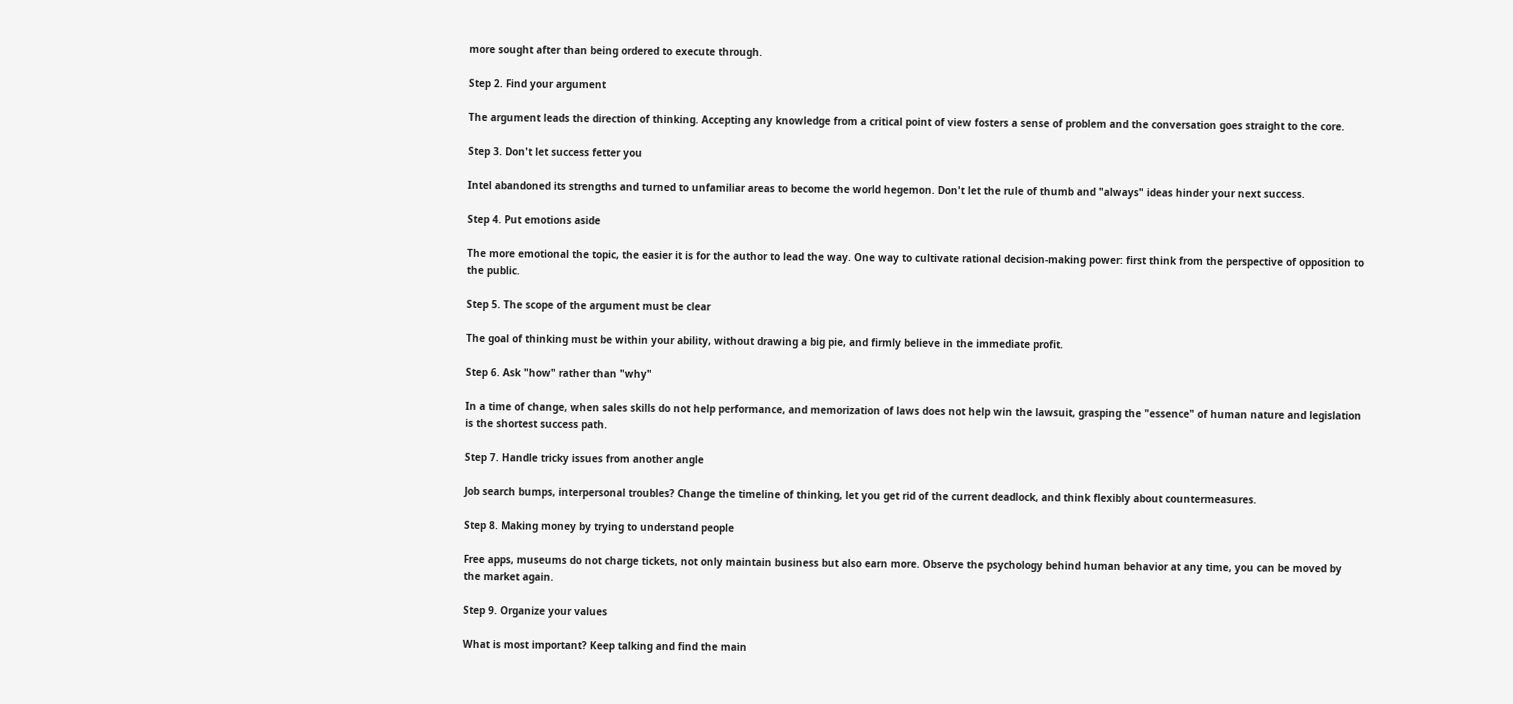more sought after than being ordered to execute through.

Step 2. Find your argument

The argument leads the direction of thinking. Accepting any knowledge from a critical point of view fosters a sense of problem and the conversation goes straight to the core.

Step 3. Don't let success fetter you

Intel abandoned its strengths and turned to unfamiliar areas to become the world hegemon. Don't let the rule of thumb and "always" ideas hinder your next success.

Step 4. Put emotions aside

The more emotional the topic, the easier it is for the author to lead the way. One way to cultivate rational decision-making power: first think from the perspective of opposition to the public.

Step 5. The scope of the argument must be clear

The goal of thinking must be within your ability, without drawing a big pie, and firmly believe in the immediate profit.

Step 6. Ask "how" rather than "why"

In a time of change, when sales skills do not help performance, and memorization of laws does not help win the lawsuit, grasping the "essence" of human nature and legislation is the shortest success path.

Step 7. Handle tricky issues from another angle

Job search bumps, interpersonal troubles? Change the timeline of thinking, let you get rid of the current deadlock, and think flexibly about countermeasures.

Step 8. Making money by trying to understand people

Free apps, museums do not charge tickets, not only maintain business but also earn more. Observe the psychology behind human behavior at any time, you can be moved by the market again.

Step 9. Organize your values

What is most important? Keep talking and find the main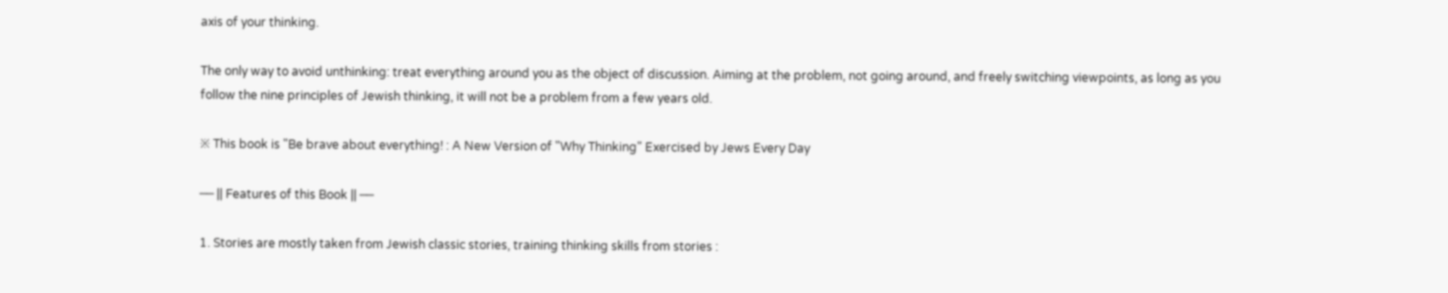axis of your thinking.

The only way to avoid unthinking: treat everything around you as the object of discussion. Aiming at the problem, not going around, and freely switching viewpoints, as long as you follow the nine principles of Jewish thinking, it will not be a problem from a few years old.

※ This book is "Be brave about everything! : A New Version of "Why Thinking" Exercised by Jews Every Day

── || Features of this Book || ──

1. Stories are mostly taken from Jewish classic stories, training thinking skills from stories :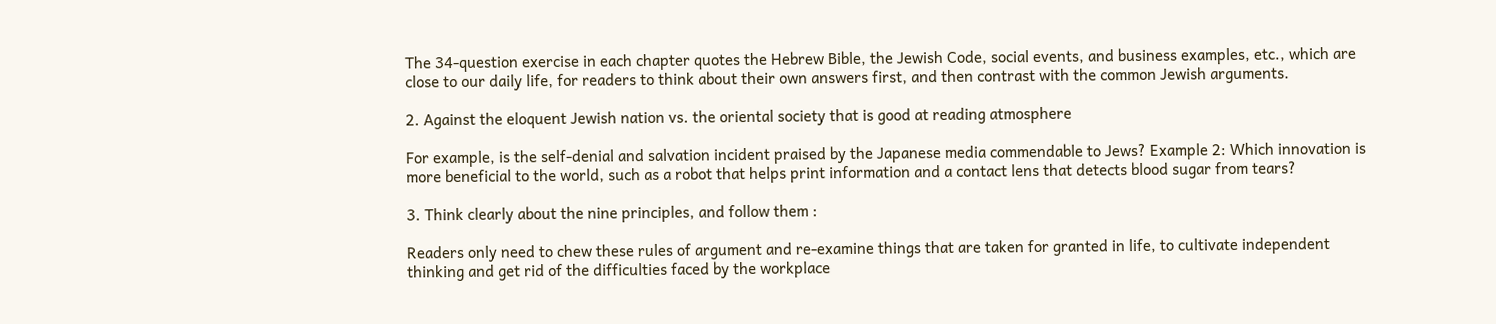The 34-question exercise in each chapter quotes the Hebrew Bible, the Jewish Code, social events, and business examples, etc., which are close to our daily life, for readers to think about their own answers first, and then contrast with the common Jewish arguments.

2. Against the eloquent Jewish nation vs. the oriental society that is good at reading atmosphere

For example, is the self-denial and salvation incident praised by the Japanese media commendable to Jews? Example 2: Which innovation is more beneficial to the world, such as a robot that helps print information and a contact lens that detects blood sugar from tears?

3. Think clearly about the nine principles, and follow them :

Readers only need to chew these rules of argument and re-examine things that are taken for granted in life, to cultivate independent thinking and get rid of the difficulties faced by the workplace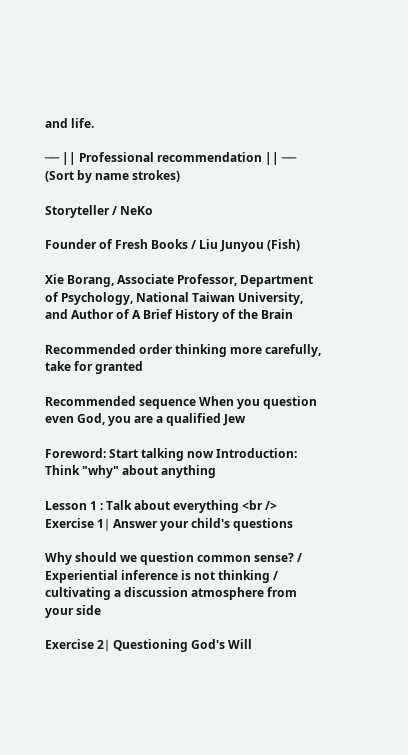and life.

── || Professional recommendation || ──   (Sort by name strokes)

Storyteller / NeKo

Founder of Fresh Books / Liu Junyou (Fish)

Xie Borang, Associate Professor, Department of Psychology, National Taiwan University, and Author of A Brief History of the Brain

Recommended order thinking more carefully, take for granted

Recommended sequence When you question even God, you are a qualified Jew

Foreword: Start talking now Introduction: Think "why" about anything

Lesson 1 : Talk about everything <br /> Exercise 1∣ Answer your child's questions

Why should we question common sense? / Experiential inference is not thinking / cultivating a discussion atmosphere from your side

Exercise 2∣ Questioning God's Will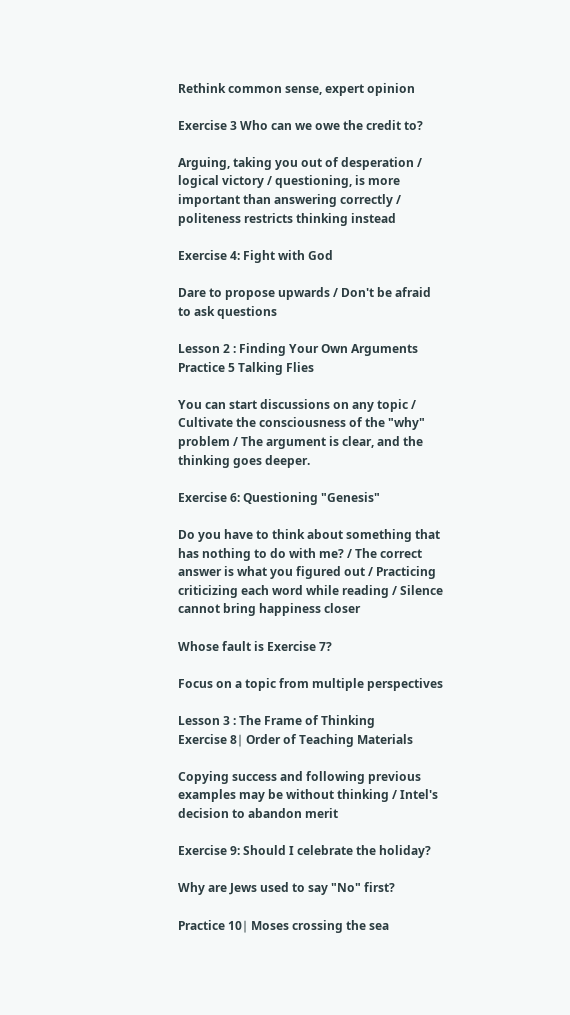Rethink common sense, expert opinion

Exercise 3 Who can we owe the credit to?

Arguing, taking you out of desperation / logical victory / questioning, is more important than answering correctly / politeness restricts thinking instead

Exercise 4: Fight with God

Dare to propose upwards / Don't be afraid to ask questions

Lesson 2 : Finding Your Own Arguments
Practice 5 Talking Flies

You can start discussions on any topic / Cultivate the consciousness of the "why" problem / The argument is clear, and the thinking goes deeper.

Exercise 6: Questioning "Genesis"

Do you have to think about something that has nothing to do with me? / The correct answer is what you figured out / Practicing criticizing each word while reading / Silence cannot bring happiness closer

Whose fault is Exercise 7?

Focus on a topic from multiple perspectives

Lesson 3 : The Frame of Thinking
Exercise 8∣ Order of Teaching Materials

Copying success and following previous examples may be without thinking / Intel's decision to abandon merit

Exercise 9: Should I celebrate the holiday?

Why are Jews used to say "No" first?

Practice 10∣ Moses crossing the sea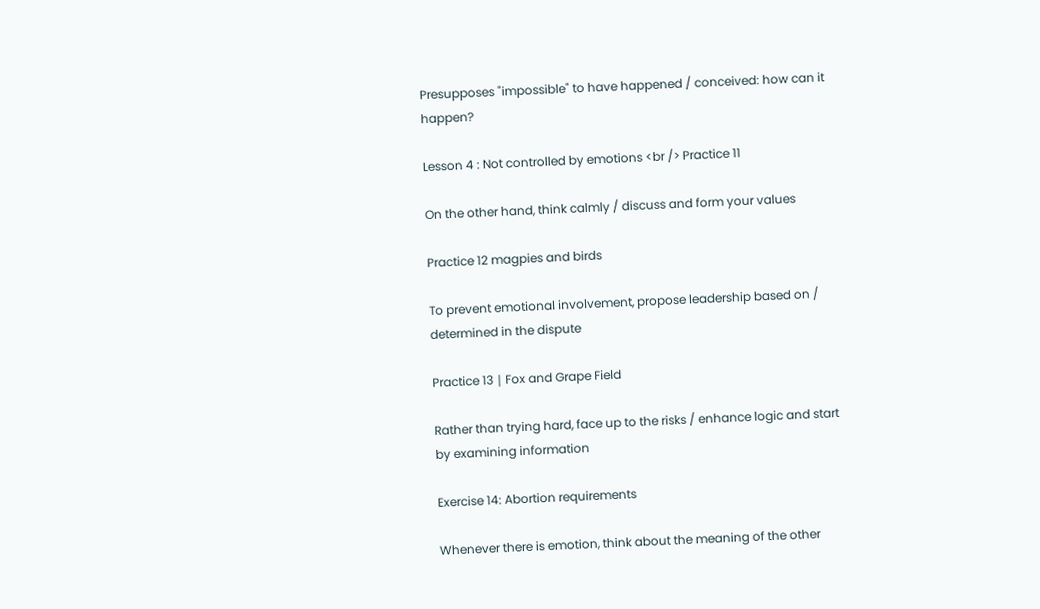Presupposes "impossible" to have happened / conceived: how can it happen?

Lesson 4 : Not controlled by emotions <br /> Practice 11

On the other hand, think calmly / discuss and form your values

Practice 12 magpies and birds

To prevent emotional involvement, propose leadership based on / determined in the dispute

Practice 13 ∣ Fox and Grape Field

Rather than trying hard, face up to the risks / enhance logic and start by examining information

Exercise 14: Abortion requirements

Whenever there is emotion, think about the meaning of the other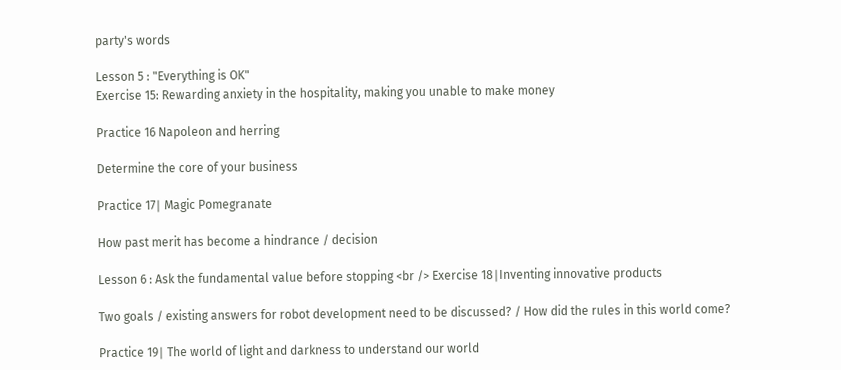party's words

Lesson 5 : "Everything is OK"
Exercise 15: Rewarding anxiety in the hospitality, making you unable to make money

Practice 16 Napoleon and herring

Determine the core of your business

Practice 17∣ Magic Pomegranate

How past merit has become a hindrance / decision

Lesson 6 : Ask the fundamental value before stopping <br /> Exercise 18∣Inventing innovative products

Two goals / existing answers for robot development need to be discussed? / How did the rules in this world come?

Practice 19∣ The world of light and darkness to understand our world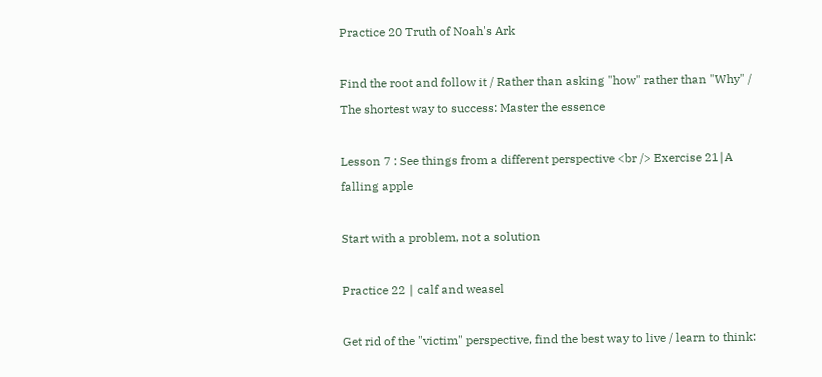Practice 20 Truth of Noah's Ark

Find the root and follow it / Rather than asking "how" rather than "Why" / The shortest way to success: Master the essence

Lesson 7 : See things from a different perspective <br /> Exercise 21∣A falling apple

Start with a problem, not a solution

Practice 22 ∣ calf and weasel

Get rid of the "victim" perspective, find the best way to live / learn to think: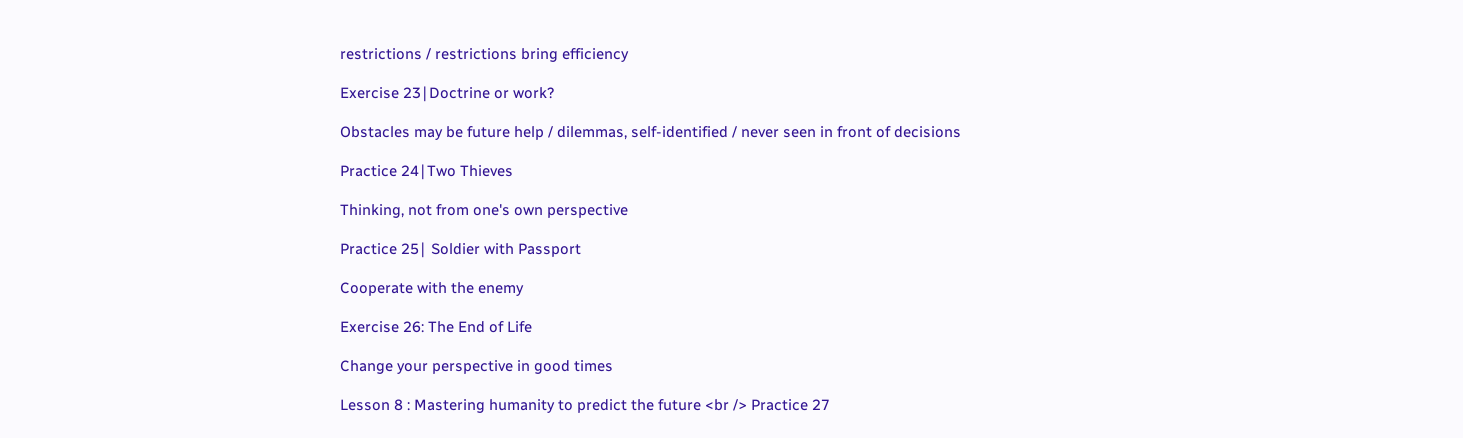restrictions / restrictions bring efficiency

Exercise 23∣Doctrine or work?

Obstacles may be future help / dilemmas, self-identified / never seen in front of decisions

Practice 24∣Two Thieves

Thinking, not from one's own perspective

Practice 25∣ Soldier with Passport

Cooperate with the enemy

Exercise 26: The End of Life

Change your perspective in good times

Lesson 8 : Mastering humanity to predict the future <br /> Practice 27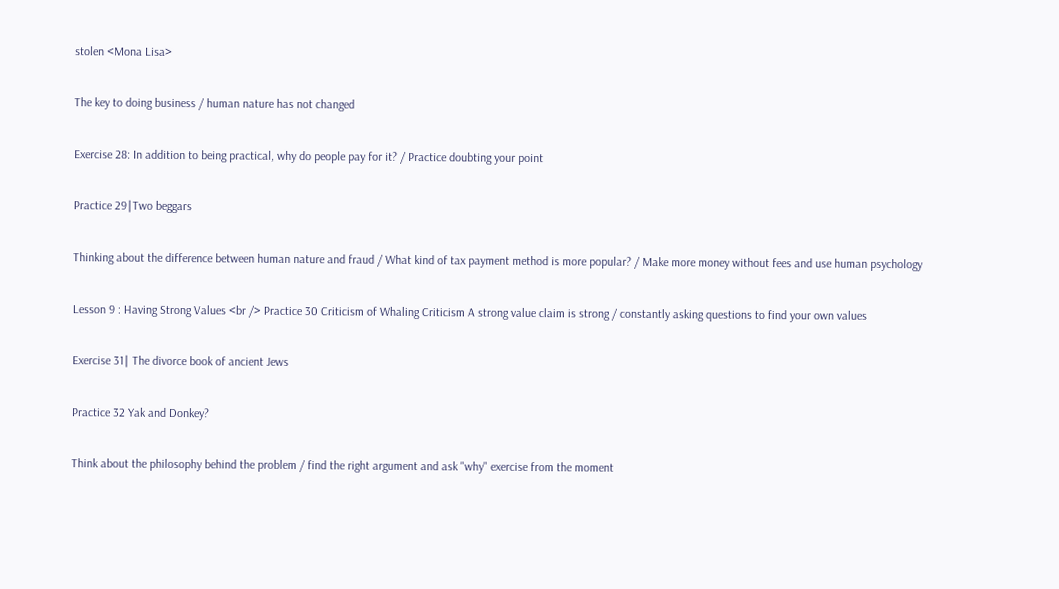stolen <Mona Lisa>

The key to doing business / human nature has not changed

Exercise 28: In addition to being practical, why do people pay for it? / Practice doubting your point

Practice 29∣Two beggars

Thinking about the difference between human nature and fraud / What kind of tax payment method is more popular? / Make more money without fees and use human psychology

Lesson 9 : Having Strong Values <br /> Practice 30 Criticism of Whaling Criticism A strong value claim is strong / constantly asking questions to find your own values

Exercise 31∣ The divorce book of ancient Jews

Practice 32 Yak and Donkey?

Think about the philosophy behind the problem / find the right argument and ask "why" exercise from the moment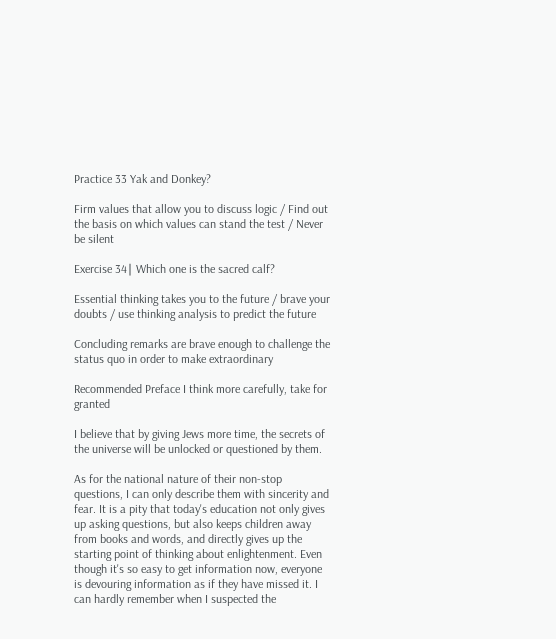Practice 33 Yak and Donkey?

Firm values that allow you to discuss logic / Find out the basis on which values can stand the test / Never be silent

Exercise 34∣ Which one is the sacred calf?

Essential thinking takes you to the future / brave your doubts / use thinking analysis to predict the future

Concluding remarks are brave enough to challenge the status quo in order to make extraordinary

Recommended Preface I think more carefully, take for granted

I believe that by giving Jews more time, the secrets of the universe will be unlocked or questioned by them.

As for the national nature of their non-stop questions, I can only describe them with sincerity and fear. It is a pity that today's education not only gives up asking questions, but also keeps children away from books and words, and directly gives up the starting point of thinking about enlightenment. Even though it's so easy to get information now, everyone is devouring information as if they have missed it. I can hardly remember when I suspected the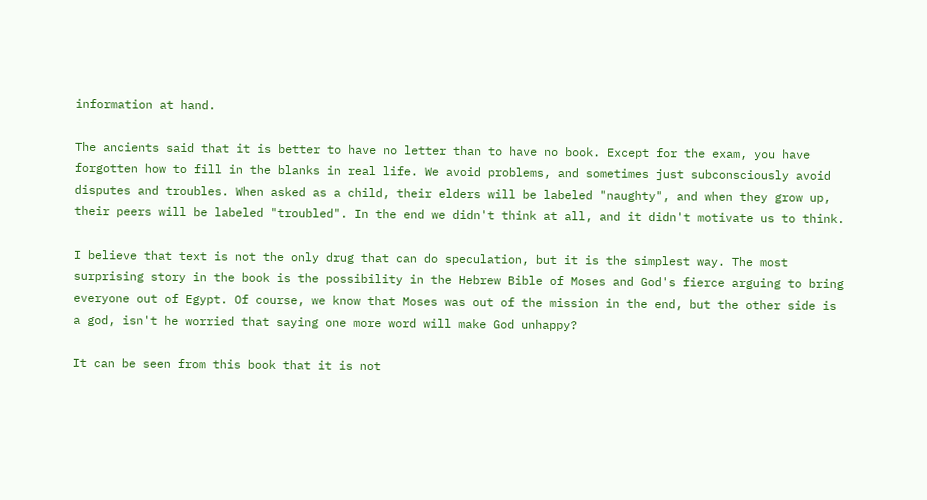information at hand.

The ancients said that it is better to have no letter than to have no book. Except for the exam, you have forgotten how to fill in the blanks in real life. We avoid problems, and sometimes just subconsciously avoid disputes and troubles. When asked as a child, their elders will be labeled "naughty", and when they grow up, their peers will be labeled "troubled". In the end we didn't think at all, and it didn't motivate us to think.

I believe that text is not the only drug that can do speculation, but it is the simplest way. The most surprising story in the book is the possibility in the Hebrew Bible of Moses and God's fierce arguing to bring everyone out of Egypt. Of course, we know that Moses was out of the mission in the end, but the other side is a god, isn't he worried that saying one more word will make God unhappy?

It can be seen from this book that it is not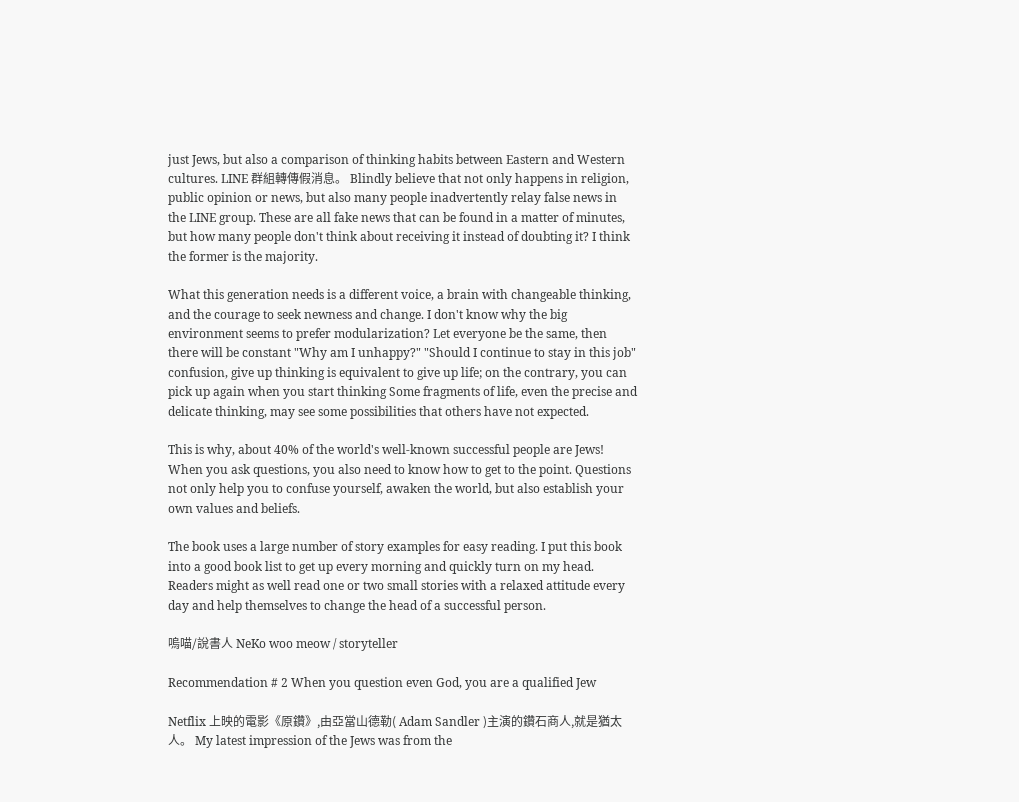just Jews, but also a comparison of thinking habits between Eastern and Western cultures. LINE 群組轉傳假消息。 Blindly believe that not only happens in religion, public opinion or news, but also many people inadvertently relay false news in the LINE group. These are all fake news that can be found in a matter of minutes, but how many people don't think about receiving it instead of doubting it? I think the former is the majority.

What this generation needs is a different voice, a brain with changeable thinking, and the courage to seek newness and change. I don't know why the big environment seems to prefer modularization? Let everyone be the same, then there will be constant "Why am I unhappy?" "Should I continue to stay in this job" confusion, give up thinking is equivalent to give up life; on the contrary, you can pick up again when you start thinking Some fragments of life, even the precise and delicate thinking, may see some possibilities that others have not expected.

This is why, about 40% of the world's well-known successful people are Jews! When you ask questions, you also need to know how to get to the point. Questions not only help you to confuse yourself, awaken the world, but also establish your own values and beliefs.

The book uses a large number of story examples for easy reading. I put this book into a good book list to get up every morning and quickly turn on my head. Readers might as well read one or two small stories with a relaxed attitude every day and help themselves to change the head of a successful person.

嗚喵/說書人 NeKo woo meow / storyteller

Recommendation # 2 When you question even God, you are a qualified Jew

Netflix 上映的電影《原鑽》,由亞當山德勒( Adam Sandler )主演的鑽石商人,就是猶太人。 My latest impression of the Jews was from the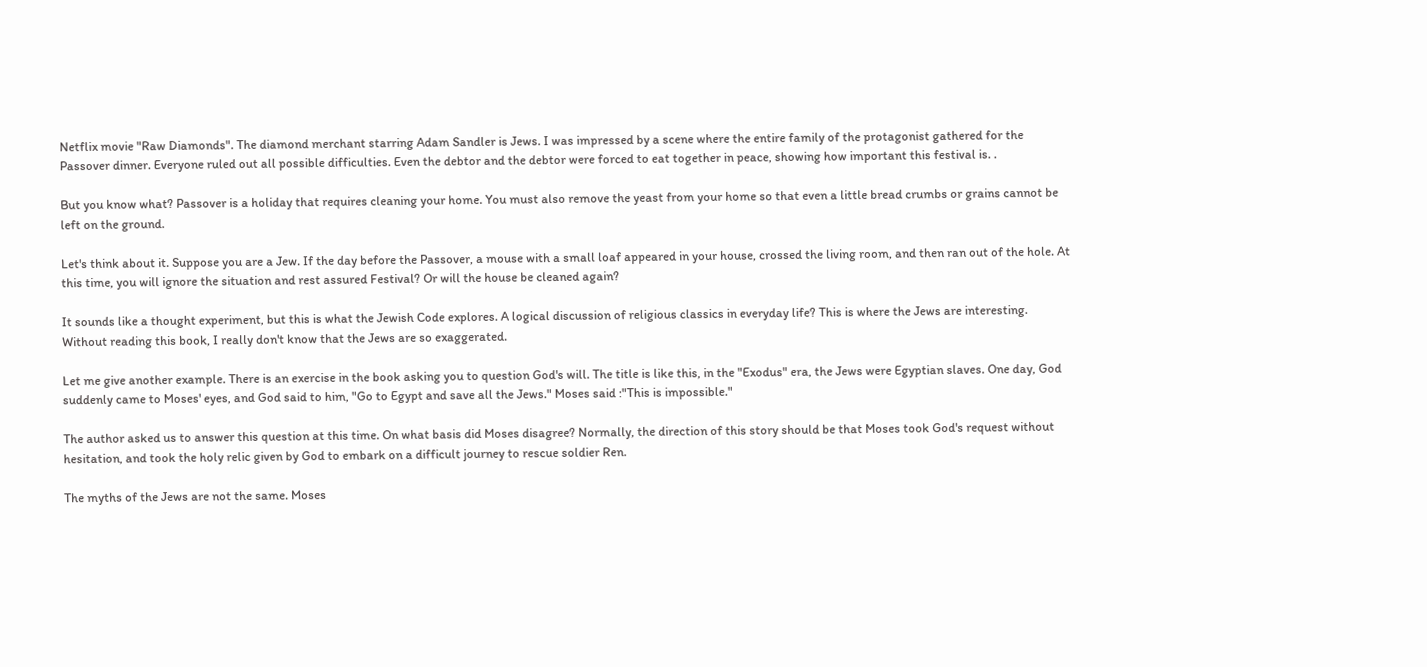Netflix movie "Raw Diamonds". The diamond merchant starring Adam Sandler is Jews. I was impressed by a scene where the entire family of the protagonist gathered for the Passover dinner. Everyone ruled out all possible difficulties. Even the debtor and the debtor were forced to eat together in peace, showing how important this festival is. .

But you know what? Passover is a holiday that requires cleaning your home. You must also remove the yeast from your home so that even a little bread crumbs or grains cannot be left on the ground.

Let's think about it. Suppose you are a Jew. If the day before the Passover, a mouse with a small loaf appeared in your house, crossed the living room, and then ran out of the hole. At this time, you will ignore the situation and rest assured Festival? Or will the house be cleaned again?

It sounds like a thought experiment, but this is what the Jewish Code explores. A logical discussion of religious classics in everyday life? This is where the Jews are interesting. Without reading this book, I really don't know that the Jews are so exaggerated.

Let me give another example. There is an exercise in the book asking you to question God's will. The title is like this, in the "Exodus" era, the Jews were Egyptian slaves. One day, God suddenly came to Moses' eyes, and God said to him, "Go to Egypt and save all the Jews." Moses said :"This is impossible."

The author asked us to answer this question at this time. On what basis did Moses disagree? Normally, the direction of this story should be that Moses took God's request without hesitation, and took the holy relic given by God to embark on a difficult journey to rescue soldier Ren.

The myths of the Jews are not the same. Moses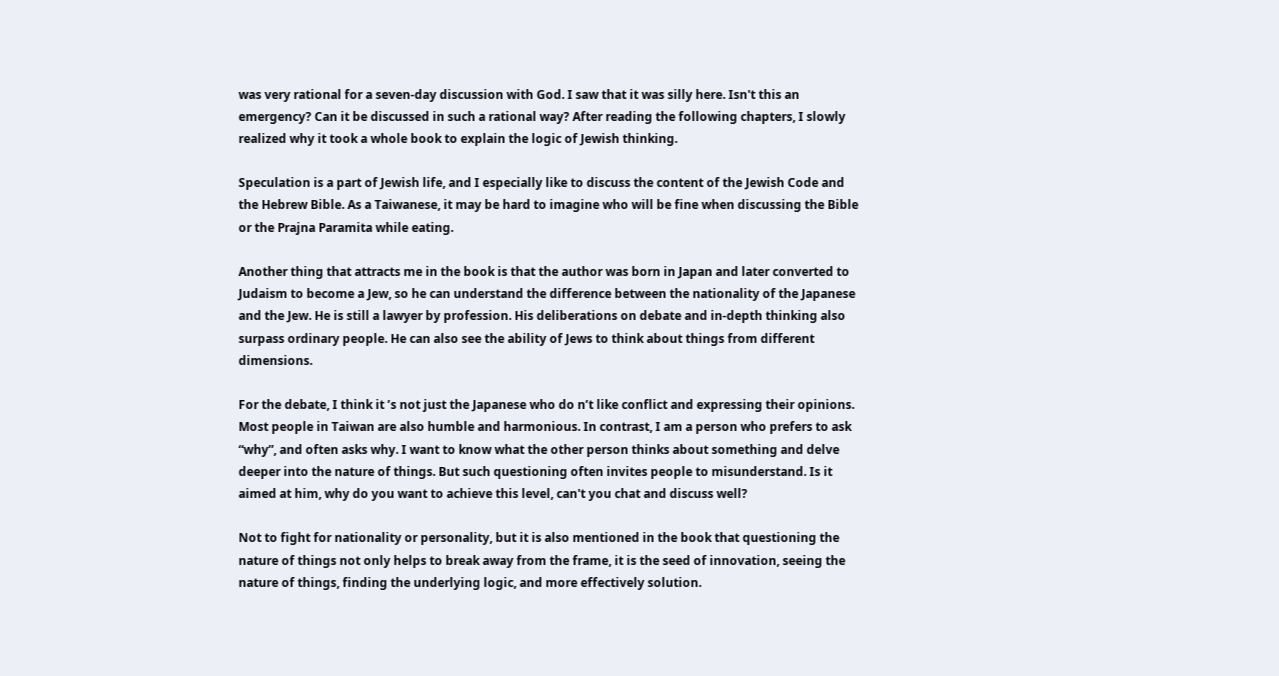was very rational for a seven-day discussion with God. I saw that it was silly here. Isn't this an emergency? Can it be discussed in such a rational way? After reading the following chapters, I slowly realized why it took a whole book to explain the logic of Jewish thinking.

Speculation is a part of Jewish life, and I especially like to discuss the content of the Jewish Code and the Hebrew Bible. As a Taiwanese, it may be hard to imagine who will be fine when discussing the Bible or the Prajna Paramita while eating.

Another thing that attracts me in the book is that the author was born in Japan and later converted to Judaism to become a Jew, so he can understand the difference between the nationality of the Japanese and the Jew. He is still a lawyer by profession. His deliberations on debate and in-depth thinking also surpass ordinary people. He can also see the ability of Jews to think about things from different dimensions.

For the debate, I think it ’s not just the Japanese who do n’t like conflict and expressing their opinions. Most people in Taiwan are also humble and harmonious. In contrast, I am a person who prefers to ask “why”, and often asks why. I want to know what the other person thinks about something and delve deeper into the nature of things. But such questioning often invites people to misunderstand. Is it aimed at him, why do you want to achieve this level, can't you chat and discuss well?

Not to fight for nationality or personality, but it is also mentioned in the book that questioning the nature of things not only helps to break away from the frame, it is the seed of innovation, seeing the nature of things, finding the underlying logic, and more effectively solution.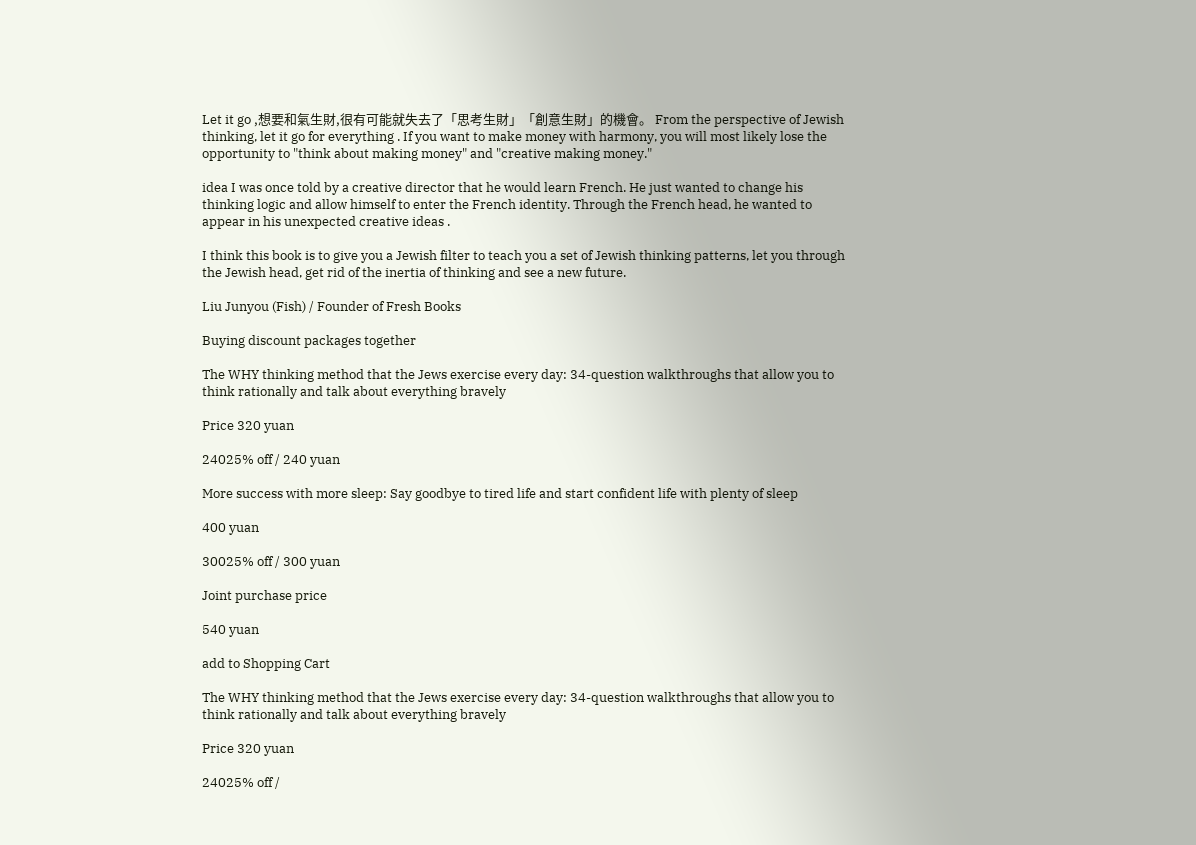Let it go ,想要和氣生財,很有可能就失去了「思考生財」「創意生財」的機會。 From the perspective of Jewish thinking, let it go for everything . If you want to make money with harmony, you will most likely lose the opportunity to "think about making money" and "creative making money."

idea I was once told by a creative director that he would learn French. He just wanted to change his thinking logic and allow himself to enter the French identity. Through the French head, he wanted to appear in his unexpected creative ideas .

I think this book is to give you a Jewish filter to teach you a set of Jewish thinking patterns, let you through the Jewish head, get rid of the inertia of thinking and see a new future.

Liu Junyou (Fish) / Founder of Fresh Books

Buying discount packages together

The WHY thinking method that the Jews exercise every day: 34-question walkthroughs that allow you to think rationally and talk about everything bravely

Price 320 yuan

24025% off / 240 yuan

More success with more sleep: Say goodbye to tired life and start confident life with plenty of sleep

400 yuan

30025% off / 300 yuan

Joint purchase price

540 yuan

add to Shopping Cart

The WHY thinking method that the Jews exercise every day: 34-question walkthroughs that allow you to think rationally and talk about everything bravely

Price 320 yuan

24025% off /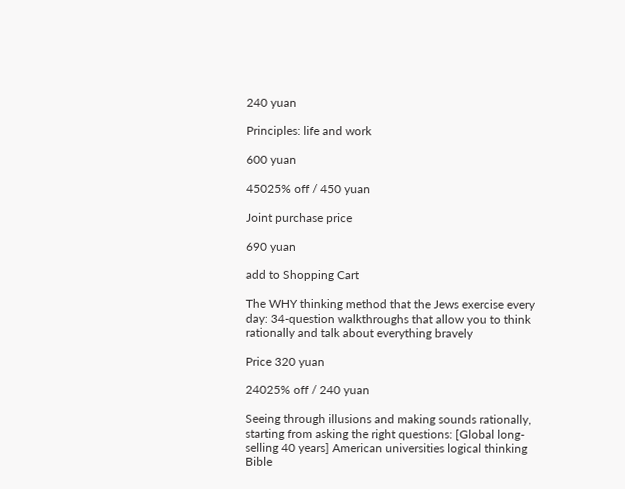240 yuan

Principles: life and work

600 yuan

45025% off / 450 yuan

Joint purchase price

690 yuan

add to Shopping Cart

The WHY thinking method that the Jews exercise every day: 34-question walkthroughs that allow you to think rationally and talk about everything bravely

Price 320 yuan

24025% off / 240 yuan

Seeing through illusions and making sounds rationally, starting from asking the right questions: [Global long-selling 40 years] American universities logical thinking Bible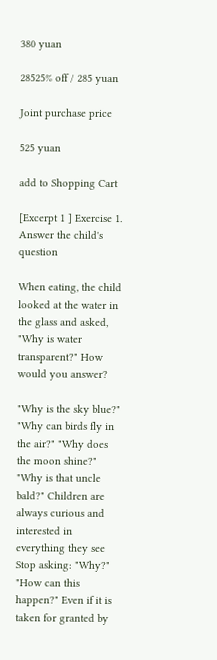380 yuan

28525% off / 285 yuan

Joint purchase price

525 yuan

add to Shopping Cart

[Excerpt 1 ] Exercise 1. Answer the child's question

When eating, the child looked at the water in the glass and asked, "Why is water transparent?" How would you answer?

"Why is the sky blue?" "Why can birds fly in the air?" "Why does the moon shine?" "Why is that uncle bald?" Children are always curious and interested in everything they see Stop asking: "Why?" "How can this happen?" Even if it is taken for granted by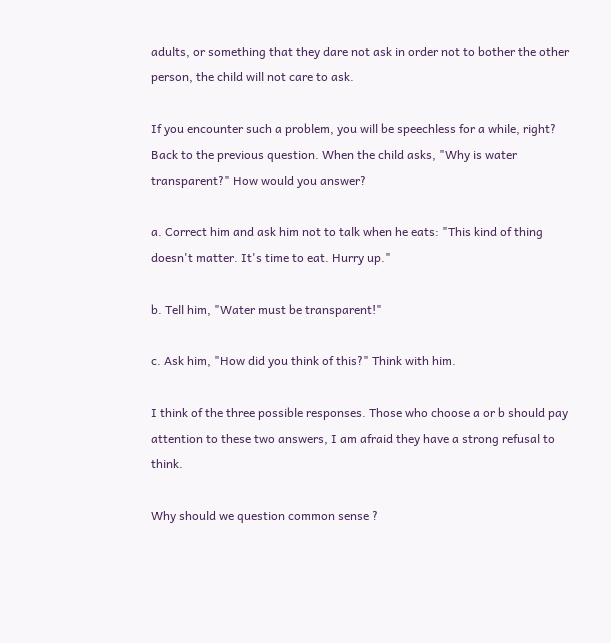adults, or something that they dare not ask in order not to bother the other person, the child will not care to ask.

If you encounter such a problem, you will be speechless for a while, right? Back to the previous question. When the child asks, "Why is water transparent?" How would you answer?

a. Correct him and ask him not to talk when he eats: "This kind of thing doesn't matter. It's time to eat. Hurry up."

b. Tell him, "Water must be transparent!"

c. Ask him, "How did you think of this?" Think with him.

I think of the three possible responses. Those who choose a or b should pay attention to these two answers, I am afraid they have a strong refusal to think.

Why should we question common sense ?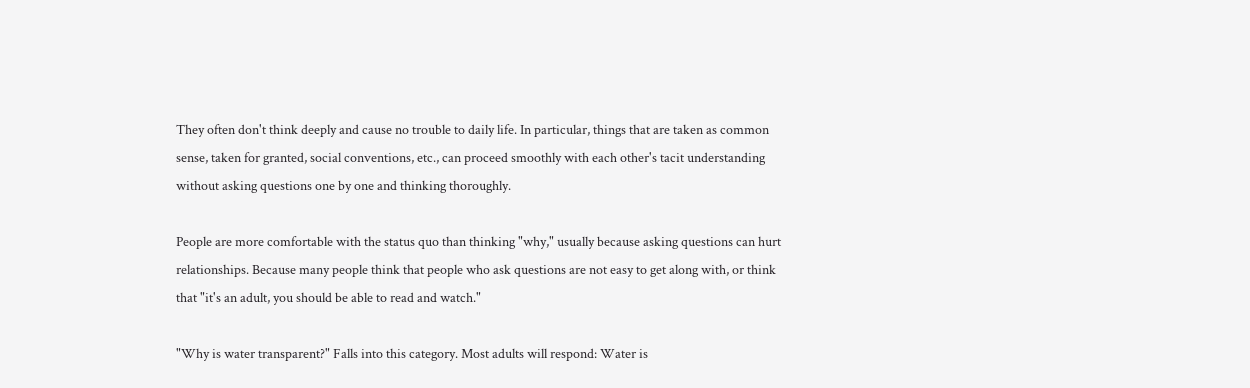They often don't think deeply and cause no trouble to daily life. In particular, things that are taken as common sense, taken for granted, social conventions, etc., can proceed smoothly with each other's tacit understanding without asking questions one by one and thinking thoroughly.

People are more comfortable with the status quo than thinking "why," usually because asking questions can hurt relationships. Because many people think that people who ask questions are not easy to get along with, or think that "it's an adult, you should be able to read and watch."

"Why is water transparent?" Falls into this category. Most adults will respond: Water is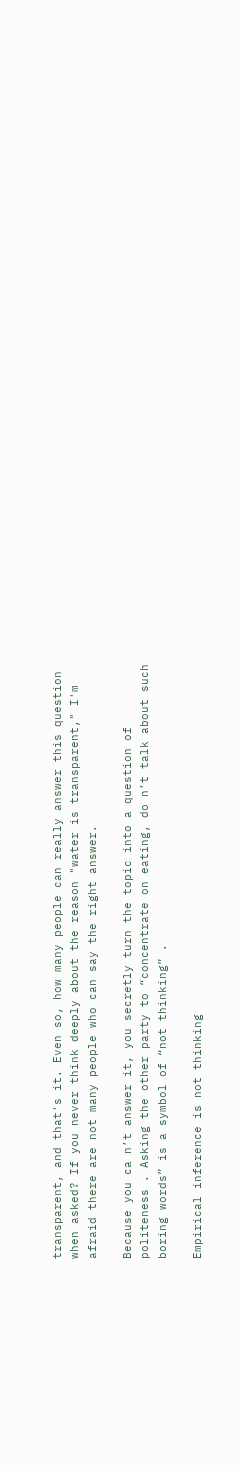transparent, and that's it. Even so, how many people can really answer this question when asked? If you never think deeply about the reason "water is transparent," I'm afraid there are not many people who can say the right answer.

Because you ca n’t answer it, you secretly turn the topic into a question of politeness . Asking the other party to “concentrate on eating, do n’t talk about such boring words” is a symbol of “not thinking” .

Empirical inference is not thinking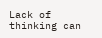Lack of thinking can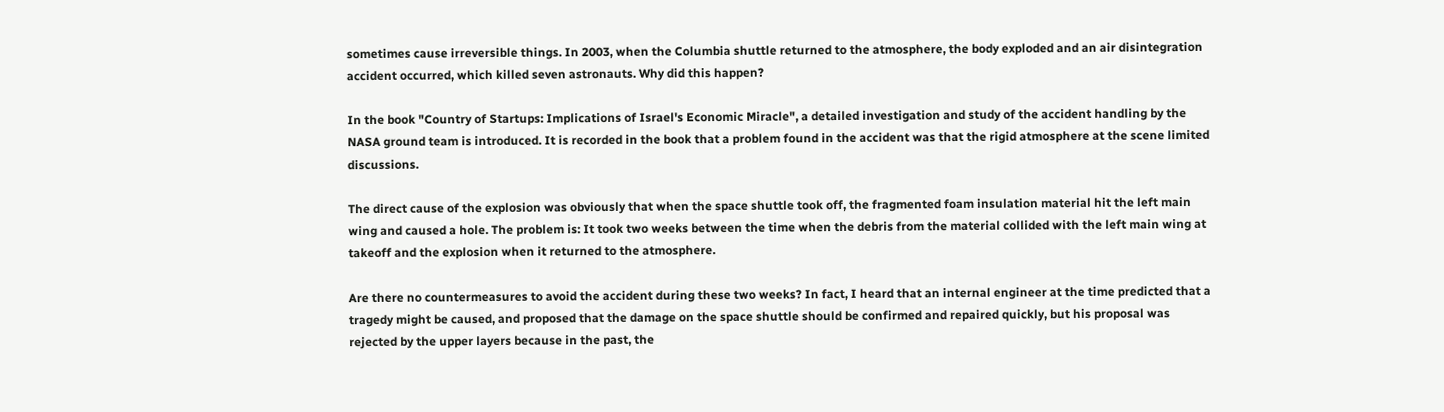sometimes cause irreversible things. In 2003, when the Columbia shuttle returned to the atmosphere, the body exploded and an air disintegration accident occurred, which killed seven astronauts. Why did this happen?

In the book "Country of Startups: Implications of Israel's Economic Miracle", a detailed investigation and study of the accident handling by the NASA ground team is introduced. It is recorded in the book that a problem found in the accident was that the rigid atmosphere at the scene limited discussions.

The direct cause of the explosion was obviously that when the space shuttle took off, the fragmented foam insulation material hit the left main wing and caused a hole. The problem is: It took two weeks between the time when the debris from the material collided with the left main wing at takeoff and the explosion when it returned to the atmosphere.

Are there no countermeasures to avoid the accident during these two weeks? In fact, I heard that an internal engineer at the time predicted that a tragedy might be caused, and proposed that the damage on the space shuttle should be confirmed and repaired quickly, but his proposal was rejected by the upper layers because in the past, the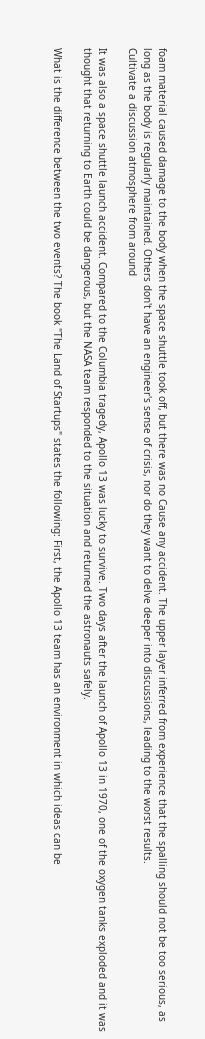foam material caused damage to the body when the space shuttle took off, but there was no Cause any accident. The upper layer inferred from experience that the spalling should not be too serious, as long as the body is regularly maintained. Others don't have an engineer's sense of crisis, nor do they want to delve deeper into discussions, leading to the worst results.
Cultivate a discussion atmosphere from around

It was also a space shuttle launch accident. Compared to the Columbia tragedy, Apollo 13 was lucky to survive. Two days after the launch of Apollo 13 in 1970, one of the oxygen tanks exploded and it was thought that returning to Earth could be dangerous, but the NASA team responded to the situation and returned the astronauts safely.

What is the difference between the two events? The book "The Land of Startups" states the following: First, the Apollo 13 team has an environment in which ideas can be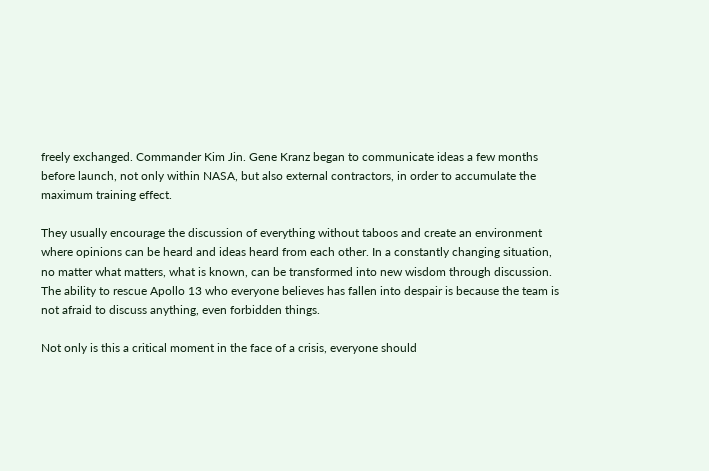freely exchanged. Commander Kim Jin. Gene Kranz began to communicate ideas a few months before launch, not only within NASA, but also external contractors, in order to accumulate the maximum training effect.

They usually encourage the discussion of everything without taboos and create an environment where opinions can be heard and ideas heard from each other. In a constantly changing situation, no matter what matters, what is known, can be transformed into new wisdom through discussion. The ability to rescue Apollo 13 who everyone believes has fallen into despair is because the team is not afraid to discuss anything, even forbidden things.

Not only is this a critical moment in the face of a crisis, everyone should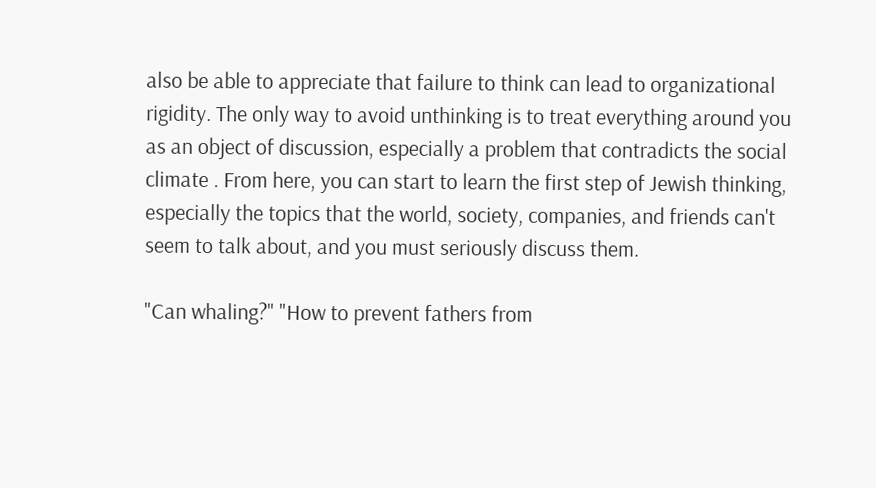also be able to appreciate that failure to think can lead to organizational rigidity. The only way to avoid unthinking is to treat everything around you as an object of discussion, especially a problem that contradicts the social climate . From here, you can start to learn the first step of Jewish thinking, especially the topics that the world, society, companies, and friends can't seem to talk about, and you must seriously discuss them.

"Can whaling?" "How to prevent fathers from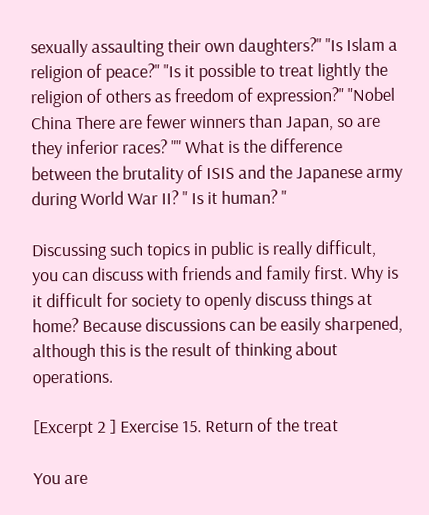sexually assaulting their own daughters?" "Is Islam a religion of peace?" "Is it possible to treat lightly the religion of others as freedom of expression?" "Nobel China There are fewer winners than Japan, so are they inferior races? "" What is the difference between the brutality of ISIS and the Japanese army during World War II? " Is it human? "

Discussing such topics in public is really difficult, you can discuss with friends and family first. Why is it difficult for society to openly discuss things at home? Because discussions can be easily sharpened, although this is the result of thinking about operations.

[Excerpt 2 ] Exercise 15. Return of the treat

You are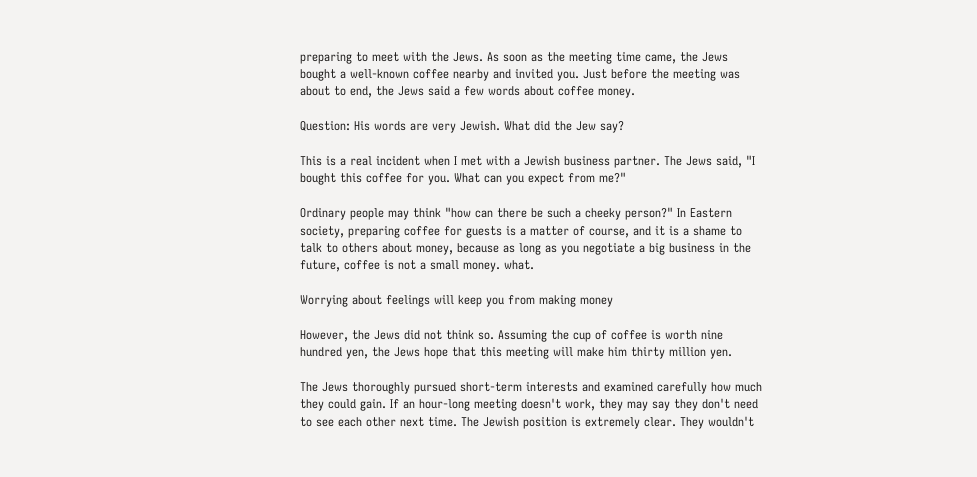preparing to meet with the Jews. As soon as the meeting time came, the Jews bought a well-known coffee nearby and invited you. Just before the meeting was about to end, the Jews said a few words about coffee money.

Question: His words are very Jewish. What did the Jew say?

This is a real incident when I met with a Jewish business partner. The Jews said, "I bought this coffee for you. What can you expect from me?"

Ordinary people may think "how can there be such a cheeky person?" In Eastern society, preparing coffee for guests is a matter of course, and it is a shame to talk to others about money, because as long as you negotiate a big business in the future, coffee is not a small money. what.

Worrying about feelings will keep you from making money

However, the Jews did not think so. Assuming the cup of coffee is worth nine hundred yen, the Jews hope that this meeting will make him thirty million yen.

The Jews thoroughly pursued short-term interests and examined carefully how much they could gain. If an hour-long meeting doesn't work, they may say they don't need to see each other next time. The Jewish position is extremely clear. They wouldn't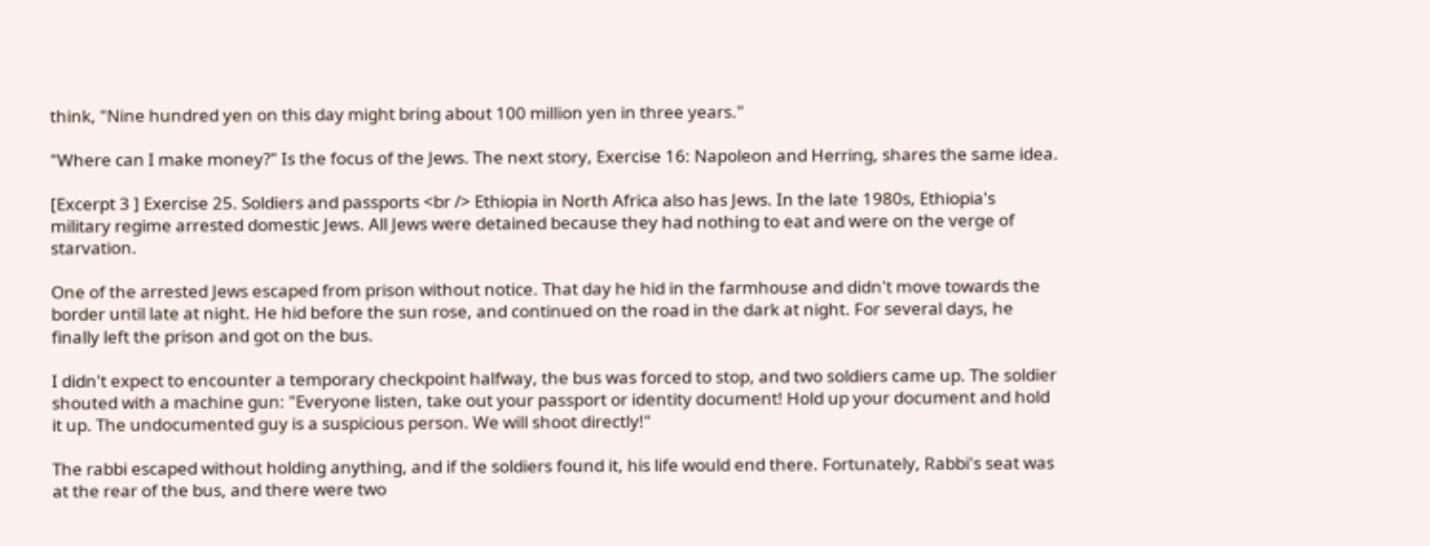think, "Nine hundred yen on this day might bring about 100 million yen in three years."

"Where can I make money?" Is the focus of the Jews. The next story, Exercise 16: Napoleon and Herring, shares the same idea.

[Excerpt 3 ] Exercise 25. Soldiers and passports <br /> Ethiopia in North Africa also has Jews. In the late 1980s, Ethiopia's military regime arrested domestic Jews. All Jews were detained because they had nothing to eat and were on the verge of starvation.

One of the arrested Jews escaped from prison without notice. That day he hid in the farmhouse and didn't move towards the border until late at night. He hid before the sun rose, and continued on the road in the dark at night. For several days, he finally left the prison and got on the bus.

I didn't expect to encounter a temporary checkpoint halfway, the bus was forced to stop, and two soldiers came up. The soldier shouted with a machine gun: "Everyone listen, take out your passport or identity document! Hold up your document and hold it up. The undocumented guy is a suspicious person. We will shoot directly!"

The rabbi escaped without holding anything, and if the soldiers found it, his life would end there. Fortunately, Rabbi's seat was at the rear of the bus, and there were two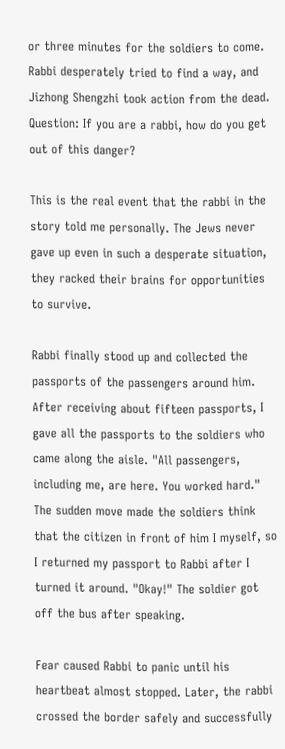or three minutes for the soldiers to come. Rabbi desperately tried to find a way, and Jizhong Shengzhi took action from the dead.
Question: If you are a rabbi, how do you get out of this danger?

This is the real event that the rabbi in the story told me personally. The Jews never gave up even in such a desperate situation, they racked their brains for opportunities to survive.

Rabbi finally stood up and collected the passports of the passengers around him. After receiving about fifteen passports, I gave all the passports to the soldiers who came along the aisle. "All passengers, including me, are here. You worked hard." The sudden move made the soldiers think that the citizen in front of him I myself, so I returned my passport to Rabbi after I turned it around. "Okay!" The soldier got off the bus after speaking.

Fear caused Rabbi to panic until his heartbeat almost stopped. Later, the rabbi crossed the border safely and successfully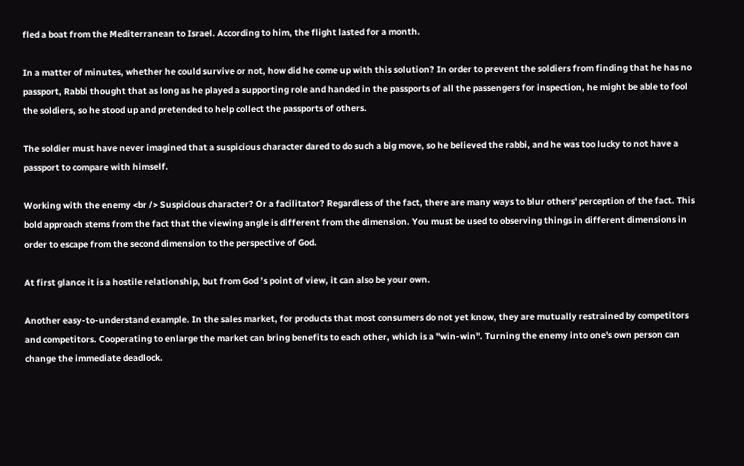fled a boat from the Mediterranean to Israel. According to him, the flight lasted for a month.

In a matter of minutes, whether he could survive or not, how did he come up with this solution? In order to prevent the soldiers from finding that he has no passport, Rabbi thought that as long as he played a supporting role and handed in the passports of all the passengers for inspection, he might be able to fool the soldiers, so he stood up and pretended to help collect the passports of others.

The soldier must have never imagined that a suspicious character dared to do such a big move, so he believed the rabbi, and he was too lucky to not have a passport to compare with himself.

Working with the enemy <br /> Suspicious character? Or a facilitator? Regardless of the fact, there are many ways to blur others' perception of the fact. This bold approach stems from the fact that the viewing angle is different from the dimension. You must be used to observing things in different dimensions in order to escape from the second dimension to the perspective of God.

At first glance it is a hostile relationship, but from God ’s point of view, it can also be your own.

Another easy-to-understand example. In the sales market, for products that most consumers do not yet know, they are mutually restrained by competitors and competitors. Cooperating to enlarge the market can bring benefits to each other, which is a "win-win". Turning the enemy into one's own person can change the immediate deadlock.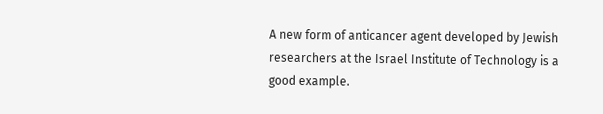A new form of anticancer agent developed by Jewish researchers at the Israel Institute of Technology is a good example.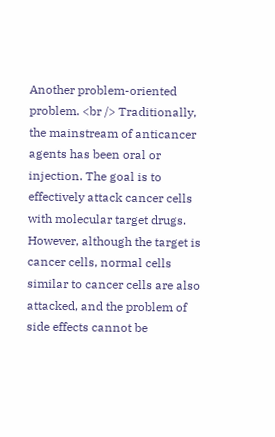Another problem-oriented problem. <br /> Traditionally, the mainstream of anticancer agents has been oral or injection. The goal is to effectively attack cancer cells with molecular target drugs. However, although the target is cancer cells, normal cells similar to cancer cells are also attacked, and the problem of side effects cannot be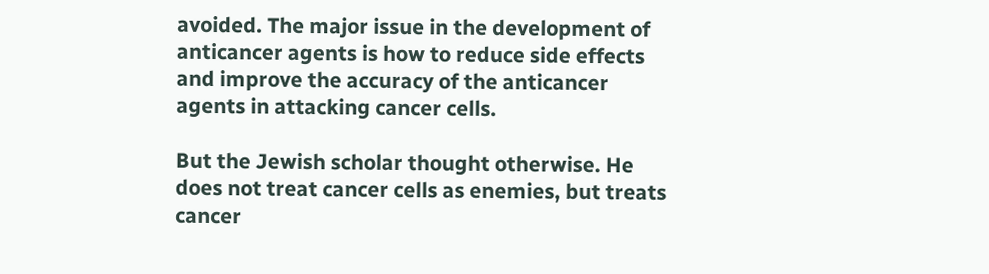avoided. The major issue in the development of anticancer agents is how to reduce side effects and improve the accuracy of the anticancer agents in attacking cancer cells.

But the Jewish scholar thought otherwise. He does not treat cancer cells as enemies, but treats cancer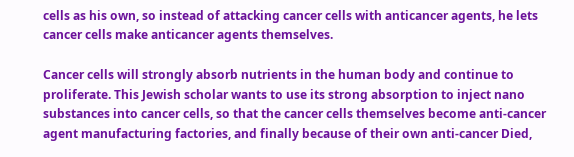cells as his own, so instead of attacking cancer cells with anticancer agents, he lets cancer cells make anticancer agents themselves.

Cancer cells will strongly absorb nutrients in the human body and continue to proliferate. This Jewish scholar wants to use its strong absorption to inject nano substances into cancer cells, so that the cancer cells themselves become anti-cancer agent manufacturing factories, and finally because of their own anti-cancer Died,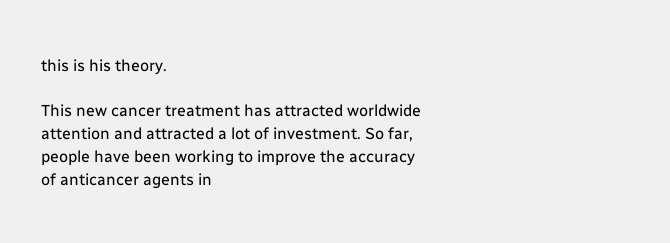this is his theory.

This new cancer treatment has attracted worldwide attention and attracted a lot of investment. So far, people have been working to improve the accuracy of anticancer agents in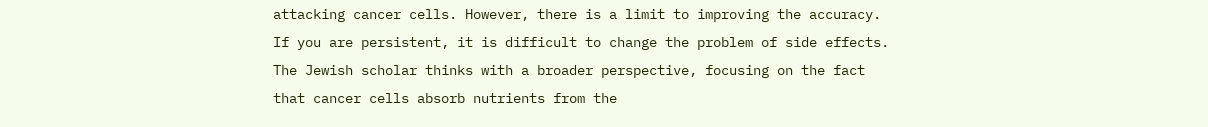attacking cancer cells. However, there is a limit to improving the accuracy. If you are persistent, it is difficult to change the problem of side effects. The Jewish scholar thinks with a broader perspective, focusing on the fact that cancer cells absorb nutrients from the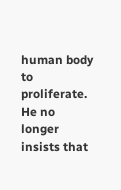human body to proliferate. He no longer insists that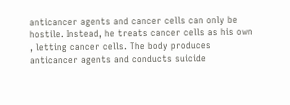anticancer agents and cancer cells can only be hostile. Instead, he treats cancer cells as his own , letting cancer cells. The body produces anticancer agents and conducts suicide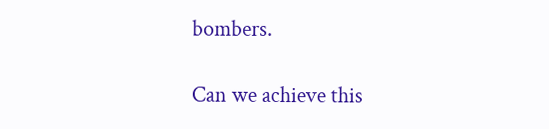bombers.

Can we achieve this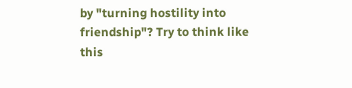by "turning hostility into friendship"? Try to think like this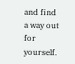and find a way out for yourself.